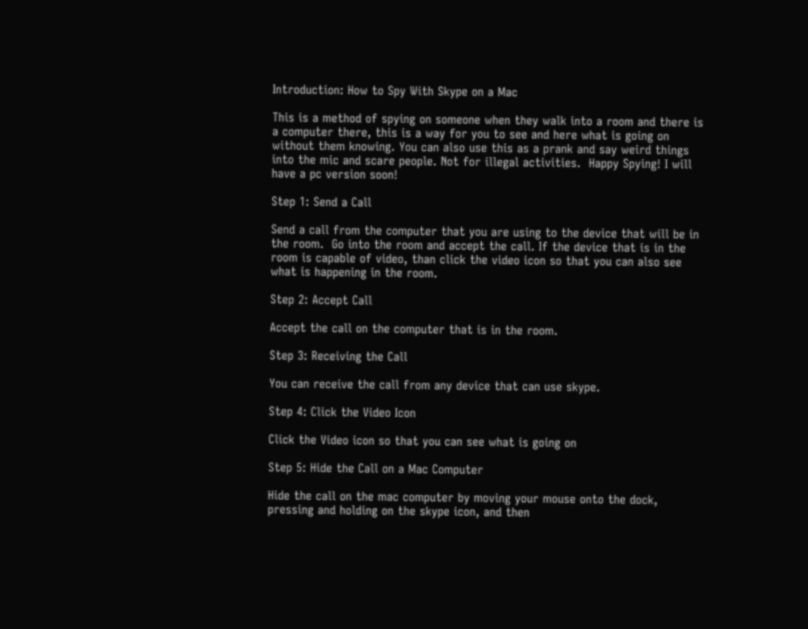Introduction: How to Spy With Skype on a Mac

This is a method of spying on someone when they walk into a room and there is a computer there, this is a way for you to see and here what is going on without them knowing. You can also use this as a prank and say weird things into the mic and scare people. Not for illegal activities.  Happy Spying! I will have a pc version soon!

Step 1: Send a Call

Send a call from the computer that you are using to the device that will be in the room.  Go into the room and accept the call. If the device that is in the room is capable of video, than click the video icon so that you can also see what is happening in the room.

Step 2: Accept Call

Accept the call on the computer that is in the room.

Step 3: Receiving the Call

You can receive the call from any device that can use skype.

Step 4: Click the Video Icon

Click the Video icon so that you can see what is going on

Step 5: Hide the Call on a Mac Computer

Hide the call on the mac computer by moving your mouse onto the dock, pressing and holding on the skype icon, and then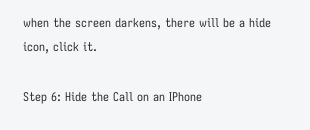when the screen darkens, there will be a hide icon, click it.

Step 6: Hide the Call on an IPhone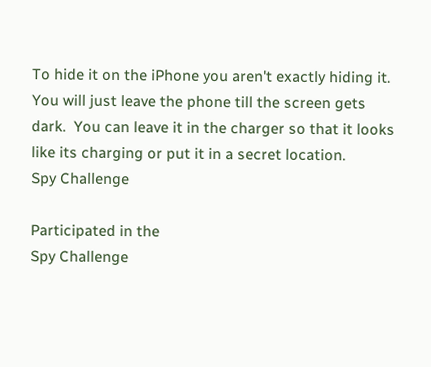To hide it on the iPhone you aren't exactly hiding it.  You will just leave the phone till the screen gets dark.  You can leave it in the charger so that it looks like its charging or put it in a secret location.
Spy Challenge

Participated in the
Spy Challenge